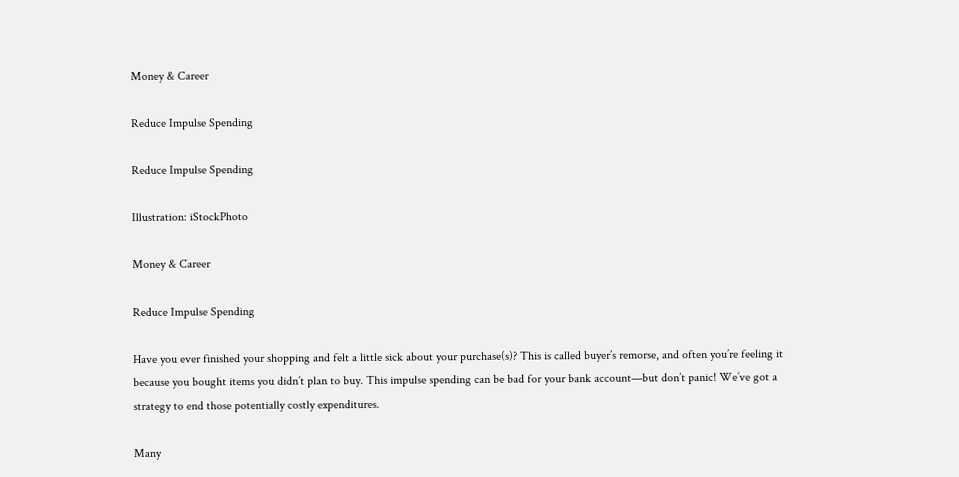Money & Career

Reduce Impulse Spending

Reduce Impulse Spending

Illustration: iStockPhoto

Money & Career

Reduce Impulse Spending

Have you ever finished your shopping and felt a little sick about your purchase(s)? This is called buyer’s remorse, and often you’re feeling it because you bought items you didn’t plan to buy. This impulse spending can be bad for your bank account—but don’t panic! We’ve got a strategy to end those potentially costly expenditures.

Many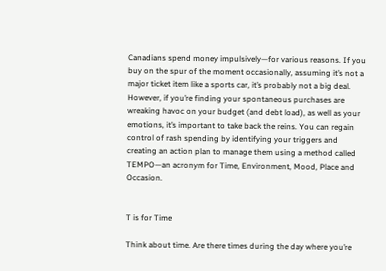Canadians spend money impulsively—for various reasons. If you buy on the spur of the moment occasionally, assuming it’s not a major ticket item like a sports car, it’s probably not a big deal. However, if you’re finding your spontaneous purchases are wreaking havoc on your budget (and debt load), as well as your emotions, it’s important to take back the reins. You can regain control of rash spending by identifying your triggers and creating an action plan to manage them using a method called TEMPO—an acronym for Time, Environment, Mood, Place and Occasion.


T is for Time

Think about time. Are there times during the day where you’re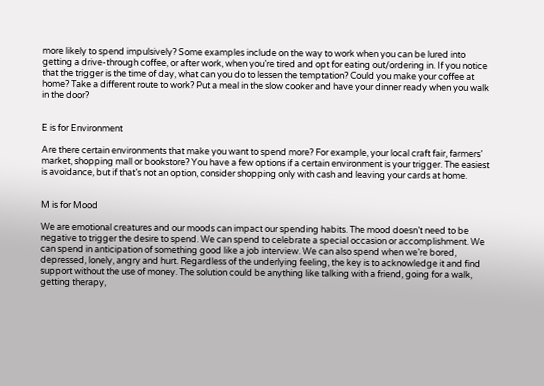more likely to spend impulsively? Some examples include on the way to work when you can be lured into getting a drive-through coffee, or after work, when you’re tired and opt for eating out/ordering in. If you notice that the trigger is the time of day, what can you do to lessen the temptation? Could you make your coffee at home? Take a different route to work? Put a meal in the slow cooker and have your dinner ready when you walk in the door?


E is for Environment

Are there certain environments that make you want to spend more? For example, your local craft fair, farmers’ market, shopping mall or bookstore? You have a few options if a certain environment is your trigger. The easiest is avoidance, but if that’s not an option, consider shopping only with cash and leaving your cards at home.


M is for Mood

We are emotional creatures and our moods can impact our spending habits. The mood doesn’t need to be negative to trigger the desire to spend. We can spend to celebrate a special occasion or accomplishment. We can spend in anticipation of something good like a job interview. We can also spend when we’re bored, depressed, lonely, angry and hurt. Regardless of the underlying feeling, the key is to acknowledge it and find support without the use of money. The solution could be anything like talking with a friend, going for a walk, getting therapy,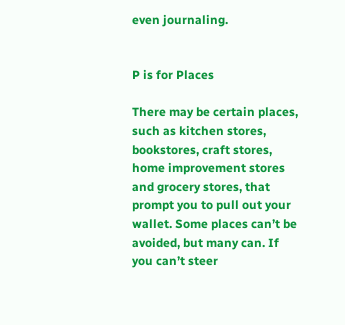even journaling.


P is for Places

There may be certain places, such as kitchen stores, bookstores, craft stores, home improvement stores and grocery stores, that prompt you to pull out your wallet. Some places can’t be avoided, but many can. If you can’t steer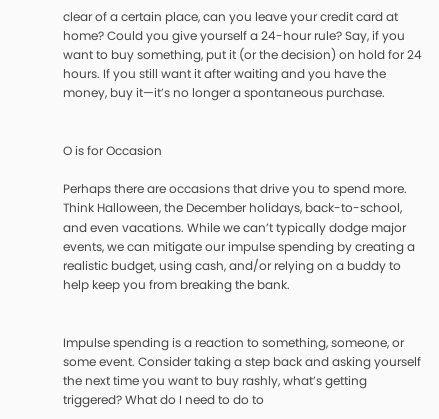clear of a certain place, can you leave your credit card at home? Could you give yourself a 24-hour rule? Say, if you want to buy something, put it (or the decision) on hold for 24 hours. If you still want it after waiting and you have the money, buy it—it’s no longer a spontaneous purchase.


O is for Occasion

Perhaps there are occasions that drive you to spend more. Think Halloween, the December holidays, back-to-school, and even vacations. While we can’t typically dodge major events, we can mitigate our impulse spending by creating a realistic budget, using cash, and/or relying on a buddy to help keep you from breaking the bank.


Impulse spending is a reaction to something, someone, or some event. Consider taking a step back and asking yourself the next time you want to buy rashly, what’s getting triggered? What do I need to do to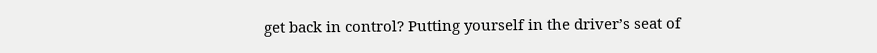get back in control? Putting yourself in the driver’s seat of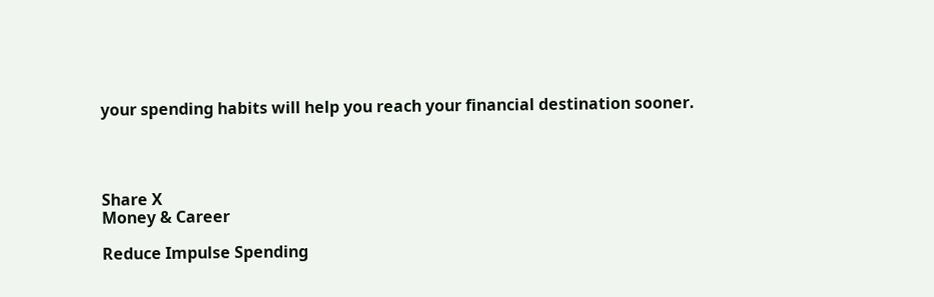your spending habits will help you reach your financial destination sooner.




Share X
Money & Career

Reduce Impulse Spending